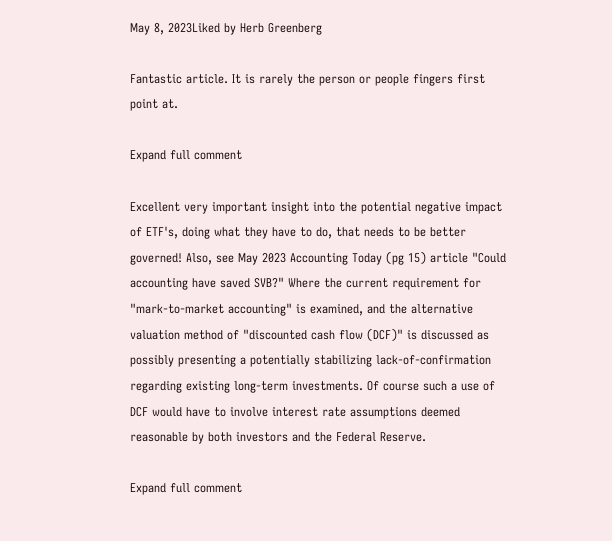May 8, 2023Liked by Herb Greenberg

Fantastic article. It is rarely the person or people fingers first point at.

Expand full comment

Excellent very important insight into the potential negative impact of ETF's, doing what they have to do, that needs to be better governed! Also, see May 2023 Accounting Today (pg 15) article "Could accounting have saved SVB?" Where the current requirement for "mark-to-market accounting" is examined, and the alternative valuation method of "discounted cash flow (DCF)" is discussed as possibly presenting a potentially stabilizing lack-of-confirmation regarding existing long-term investments. Of course such a use of DCF would have to involve interest rate assumptions deemed reasonable by both investors and the Federal Reserve.

Expand full comment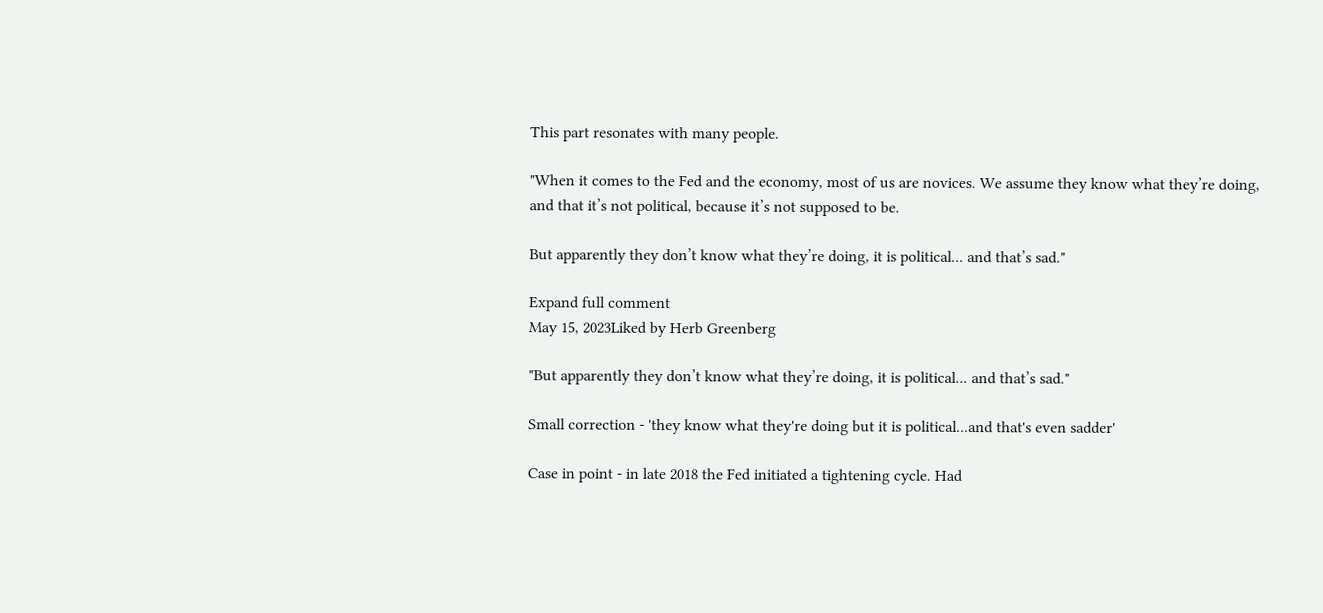This part resonates with many people.

"When it comes to the Fed and the economy, most of us are novices. We assume they know what they’re doing, and that it’s not political, because it’s not supposed to be.

But apparently they don’t know what they’re doing, it is political... and that’s sad."

Expand full comment
May 15, 2023Liked by Herb Greenberg

"But apparently they don’t know what they’re doing, it is political... and that’s sad."

Small correction - 'they know what they're doing but it is political...and that's even sadder'

Case in point - in late 2018 the Fed initiated a tightening cycle. Had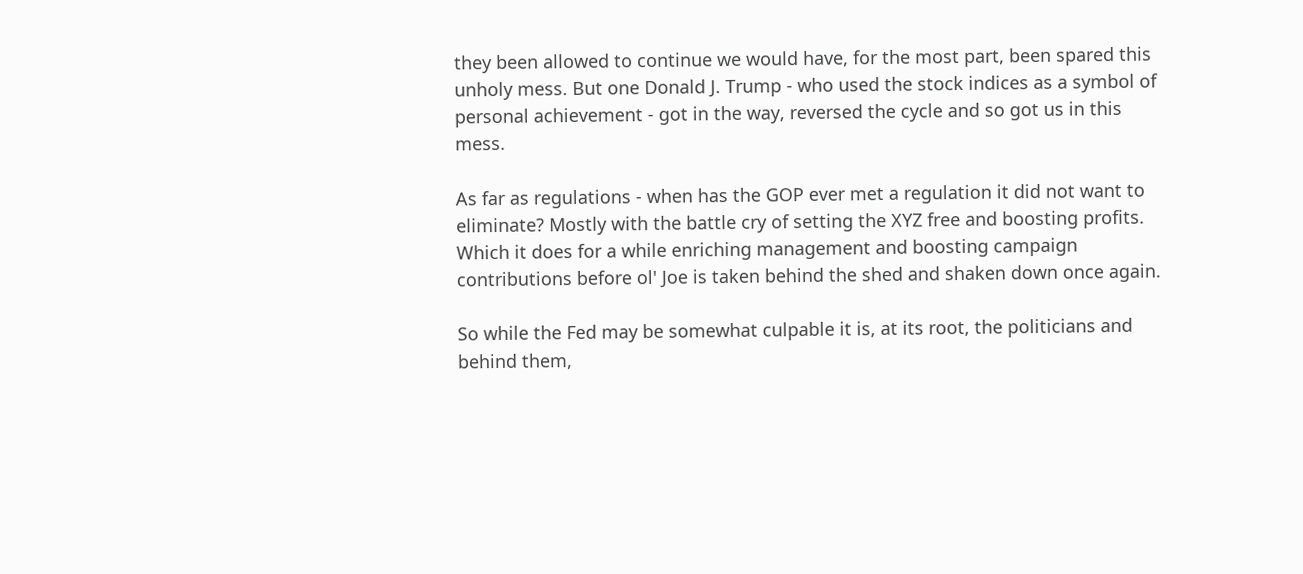they been allowed to continue we would have, for the most part, been spared this unholy mess. But one Donald J. Trump - who used the stock indices as a symbol of personal achievement - got in the way, reversed the cycle and so got us in this mess.

As far as regulations - when has the GOP ever met a regulation it did not want to eliminate? Mostly with the battle cry of setting the XYZ free and boosting profits. Which it does for a while enriching management and boosting campaign contributions before ol' Joe is taken behind the shed and shaken down once again.

So while the Fed may be somewhat culpable it is, at its root, the politicians and behind them,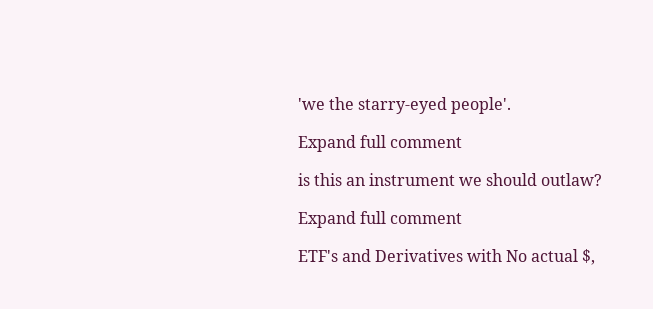'we the starry-eyed people'.

Expand full comment

is this an instrument we should outlaw?

Expand full comment

ETF's and Derivatives with No actual $,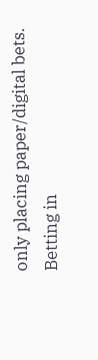only placing paper/digital bets. Betting in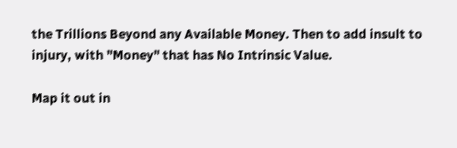the Trillions Beyond any Available Money. Then to add insult to injury, with "Money" that has No Intrinsic Value.

Map it out in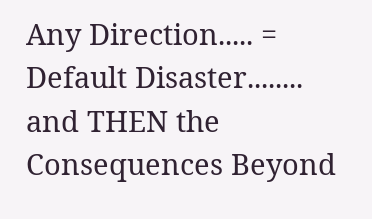Any Direction..... = Default Disaster........ and THEN the Consequences Beyond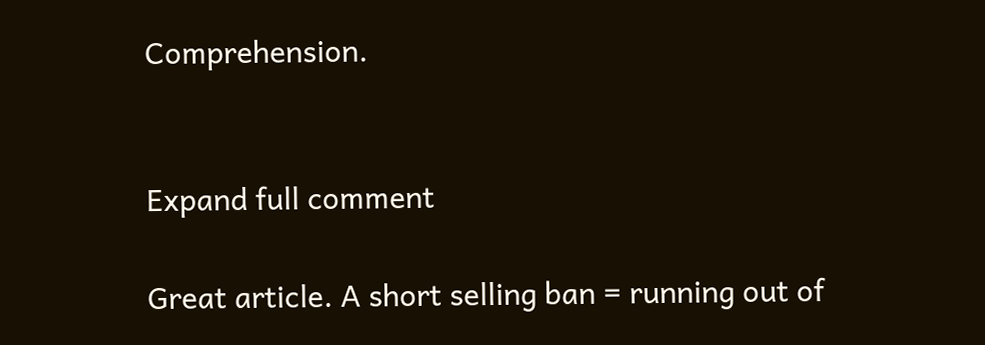Comprehension.


Expand full comment

Great article. A short selling ban = running out of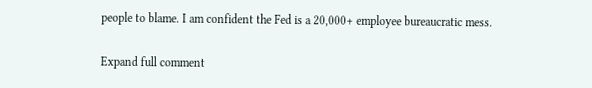people to blame. I am confident the Fed is a 20,000+ employee bureaucratic mess.

Expand full comment